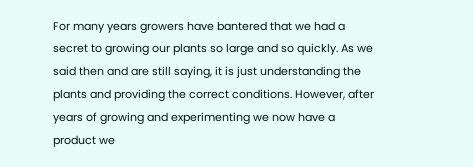For many years growers have bantered that we had a secret to growing our plants so large and so quickly. As we said then and are still saying, it is just understanding the plants and providing the correct conditions. However, after years of growing and experimenting we now have a product we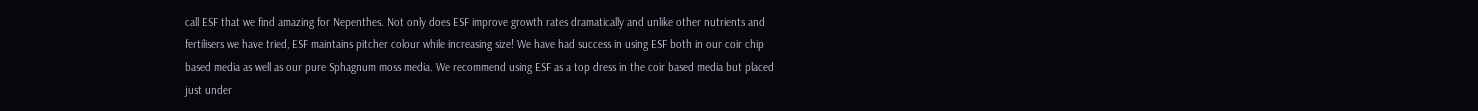call ESF that we find amazing for Nepenthes. Not only does ESF improve growth rates dramatically and unlike other nutrients and fertilisers we have tried, ESF maintains pitcher colour while increasing size! We have had success in using ESF both in our coir chip based media as well as our pure Sphagnum moss media. We recommend using ESF as a top dress in the coir based media but placed just under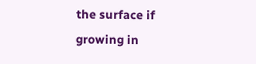the surface if growing in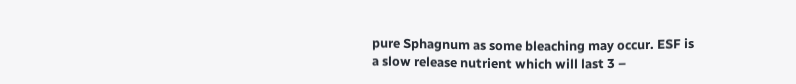pure Sphagnum as some bleaching may occur. ESF is a slow release nutrient which will last 3 –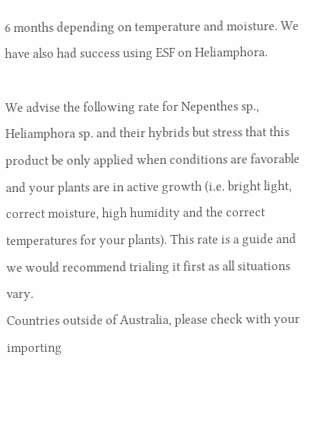6 months depending on temperature and moisture. We have also had success using ESF on Heliamphora.

We advise the following rate for Nepenthes sp., Heliamphora sp. and their hybrids but stress that this product be only applied when conditions are favorable and your plants are in active growth (i.e. bright light, correct moisture, high humidity and the correct temperatures for your plants). This rate is a guide and we would recommend trialing it first as all situations vary.
Countries outside of Australia, please check with your importing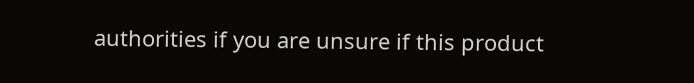authorities if you are unsure if this product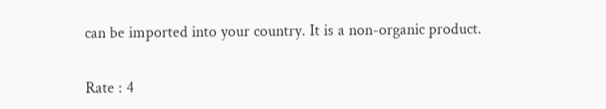can be imported into your country. It is a non-organic product.

Rate : 4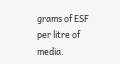grams of ESF per litre of media.